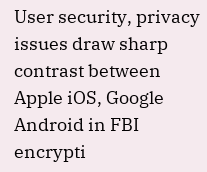User security, privacy issues draw sharp contrast between Apple iOS, Google Android in FBI encrypti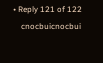• Reply 121 of 122
    cnocbuicnocbui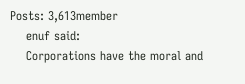Posts: 3,613member
    enuf said:
    Corporations have the moral and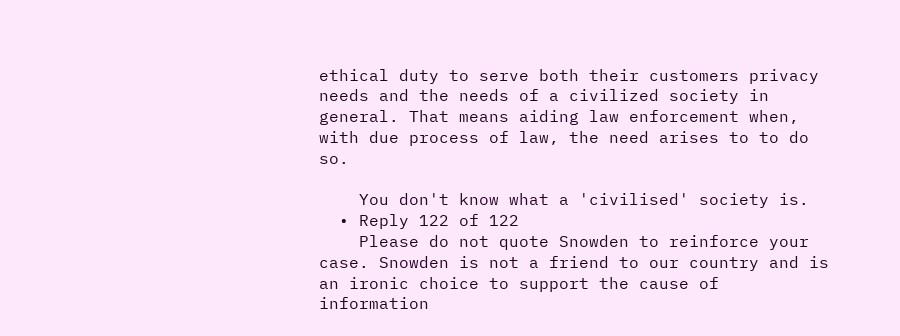ethical duty to serve both their customers privacy needs and the needs of a civilized society in general. That means aiding law enforcement when, with due process of law, the need arises to to do so.

    You don't know what a 'civilised' society is.
  • Reply 122 of 122
    Please do not quote Snowden to reinforce your case. Snowden is not a friend to our country and is an ironic choice to support the cause of information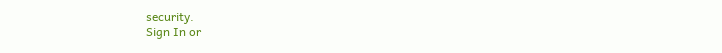security.
Sign In or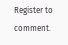Register to comment.